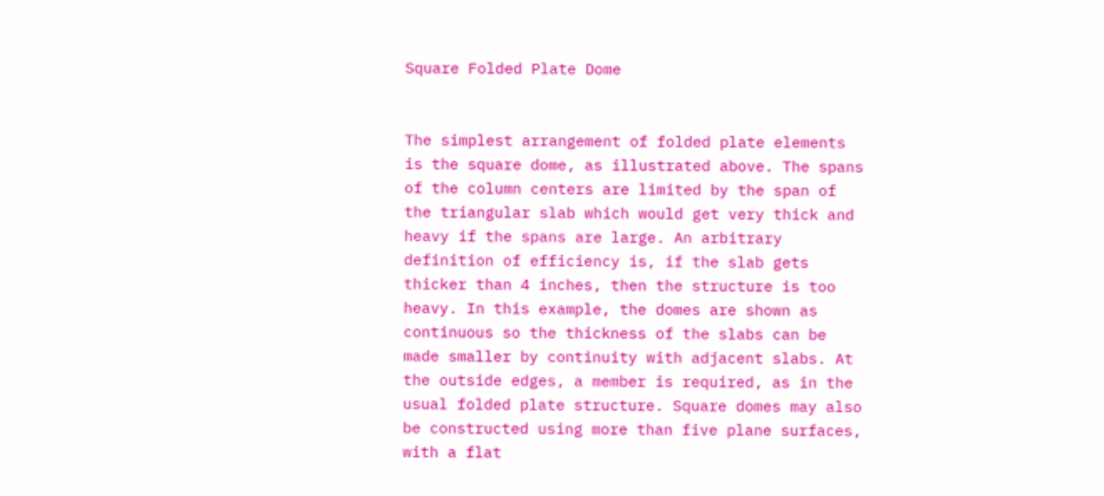Square Folded Plate Dome


The simplest arrangement of folded plate elements is the square dome, as illustrated above. The spans of the column centers are limited by the span of the triangular slab which would get very thick and heavy if the spans are large. An arbitrary definition of efficiency is, if the slab gets thicker than 4 inches, then the structure is too heavy. In this example, the domes are shown as continuous so the thickness of the slabs can be made smaller by continuity with adjacent slabs. At the outside edges, a member is required, as in the usual folded plate structure. Square domes may also be constructed using more than five plane surfaces, with a flat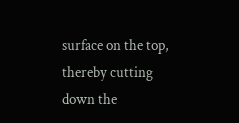surface on the top, thereby cutting down the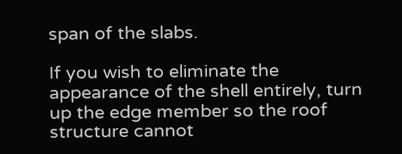span of the slabs.

If you wish to eliminate the appearance of the shell entirely, turn up the edge member so the roof structure cannot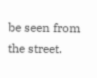be seen from the street.